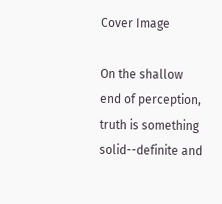Cover Image

On the shallow end of perception, truth is something solid--definite and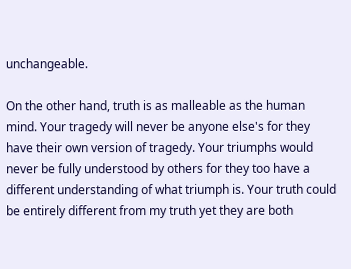unchangeable.

On the other hand, truth is as malleable as the human mind. Your tragedy will never be anyone else's for they have their own version of tragedy. Your triumphs would never be fully understood by others for they too have a different understanding of what triumph is. Your truth could be entirely different from my truth yet they are both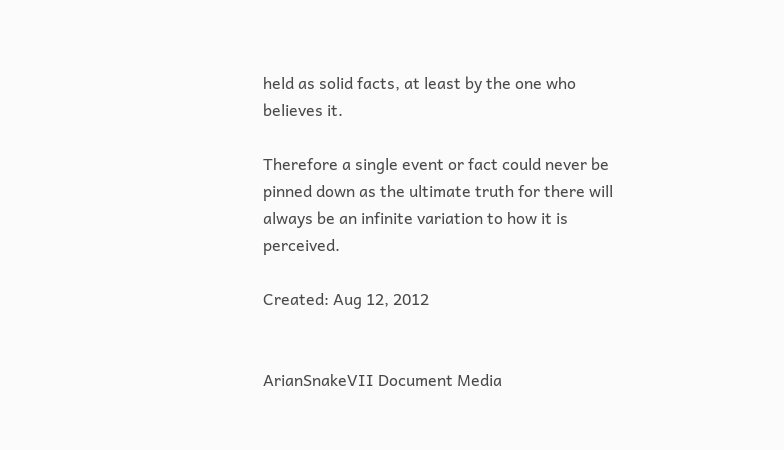held as solid facts, at least by the one who believes it.

Therefore a single event or fact could never be pinned down as the ultimate truth for there will always be an infinite variation to how it is perceived.

Created: Aug 12, 2012


ArianSnakeVII Document Media